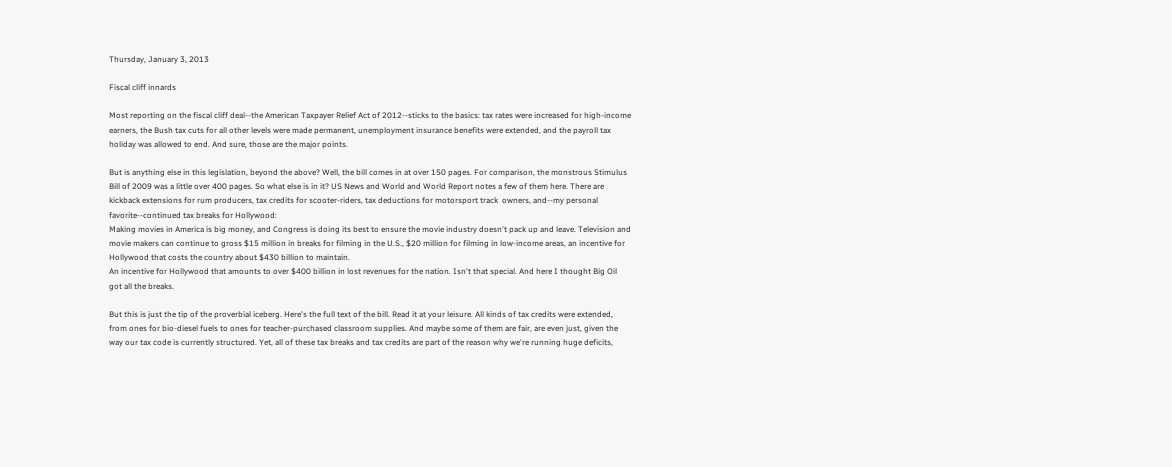Thursday, January 3, 2013

Fiscal cliff innards

Most reporting on the fiscal cliff deal--the American Taxpayer Relief Act of 2012--sticks to the basics: tax rates were increased for high-income earners, the Bush tax cuts for all other levels were made permanent, unemployment insurance benefits were extended, and the payroll tax holiday was allowed to end. And sure, those are the major points.

But is anything else in this legislation, beyond the above? Well, the bill comes in at over 150 pages. For comparison, the monstrous Stimulus Bill of 2009 was a little over 400 pages. So what else is in it? US News and World and World Report notes a few of them here. There are kickback extensions for rum producers, tax credits for scooter-riders, tax deductions for motorsport track  owners, and--my personal favorite--continued tax breaks for Hollywood:
Making movies in America is big money, and Congress is doing its best to ensure the movie industry doesn't pack up and leave. Television and movie makers can continue to gross $15 million in breaks for filming in the U.S., $20 million for filming in low-income areas, an incentive for Hollywood that costs the country about $430 billion to maintain.
An incentive for Hollywood that amounts to over $400 billion in lost revenues for the nation. Isn't that special. And here I thought Big Oil got all the breaks.

But this is just the tip of the proverbial iceberg. Here's the full text of the bill. Read it at your leisure. All kinds of tax credits were extended, from ones for bio-diesel fuels to ones for teacher-purchased classroom supplies. And maybe some of them are fair, are even just, given the way our tax code is currently structured. Yet, all of these tax breaks and tax credits are part of the reason why we're running huge deficits,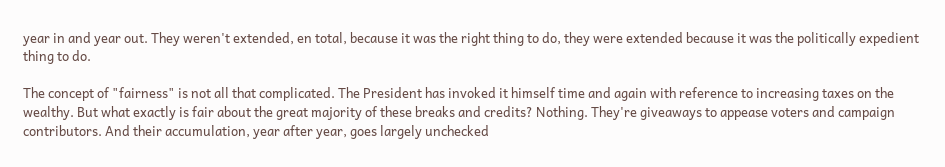year in and year out. They weren't extended, en total, because it was the right thing to do, they were extended because it was the politically expedient thing to do.

The concept of "fairness" is not all that complicated. The President has invoked it himself time and again with reference to increasing taxes on the wealthy. But what exactly is fair about the great majority of these breaks and credits? Nothing. They're giveaways to appease voters and campaign contributors. And their accumulation, year after year, goes largely unchecked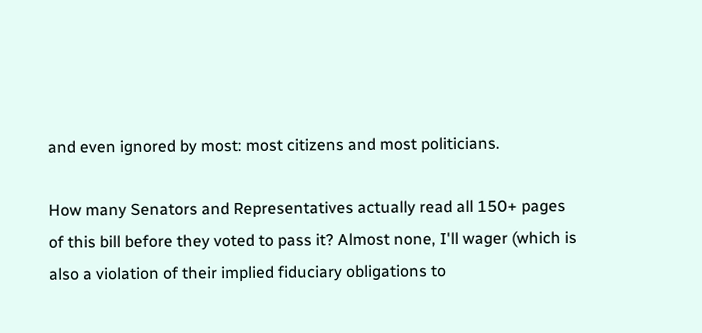and even ignored by most: most citizens and most politicians.

How many Senators and Representatives actually read all 150+ pages of this bill before they voted to pass it? Almost none, I'll wager (which is also a violation of their implied fiduciary obligations to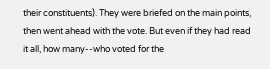their constituents). They were briefed on the main points, then went ahead with the vote. But even if they had read it all, how many--who voted for the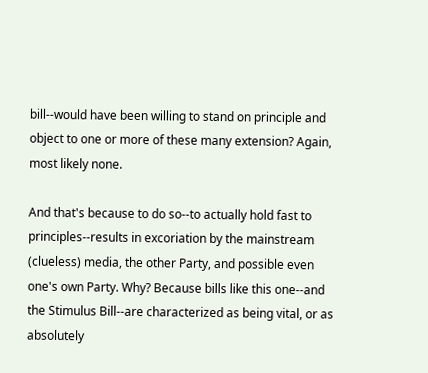bill--would have been willing to stand on principle and object to one or more of these many extension? Again, most likely none.

And that's because to do so--to actually hold fast to principles--results in excoriation by the mainstream (clueless) media, the other Party, and possible even one's own Party. Why? Because bills like this one--and the Stimulus Bill--are characterized as being vital, or as absolutely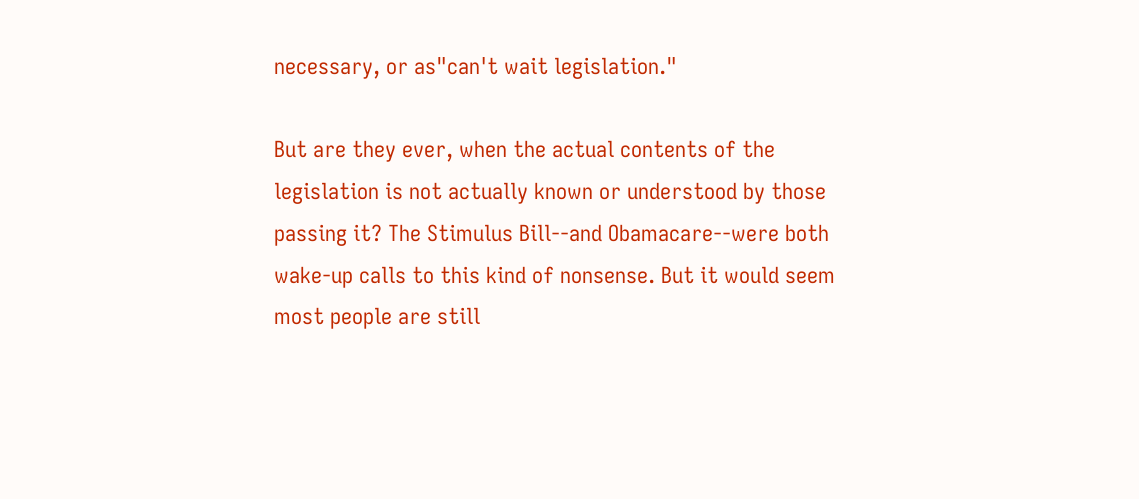necessary, or as"can't wait legislation."

But are they ever, when the actual contents of the legislation is not actually known or understood by those passing it? The Stimulus Bill--and Obamacare--were both wake-up calls to this kind of nonsense. But it would seem most people are still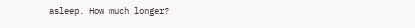asleep. How much longer?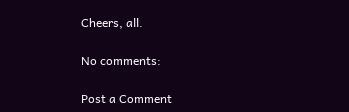Cheers, all.

No comments:

Post a Comment